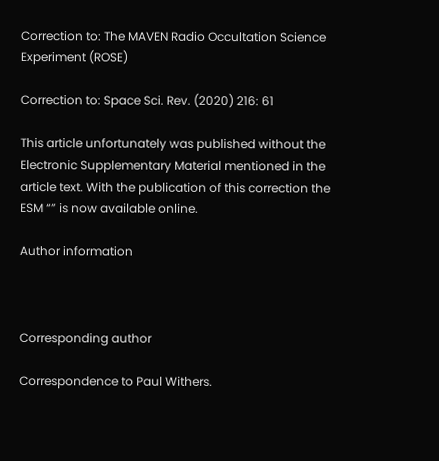Correction to: The MAVEN Radio Occultation Science Experiment (ROSE)

Correction to: Space Sci. Rev. (2020) 216: 61

This article unfortunately was published without the Electronic Supplementary Material mentioned in the article text. With the publication of this correction the ESM “” is now available online.

Author information



Corresponding author

Correspondence to Paul Withers.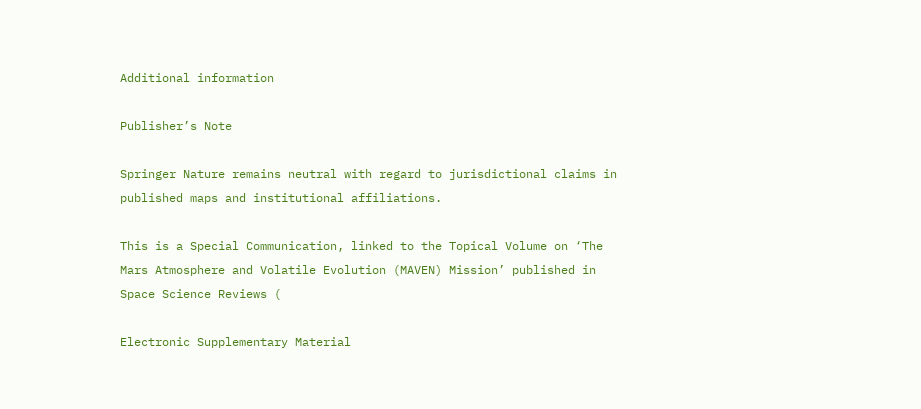Additional information

Publisher’s Note

Springer Nature remains neutral with regard to jurisdictional claims in published maps and institutional affiliations.

This is a Special Communication, linked to the Topical Volume on ‘The Mars Atmosphere and Volatile Evolution (MAVEN) Mission’ published in Space Science Reviews (

Electronic Supplementary Material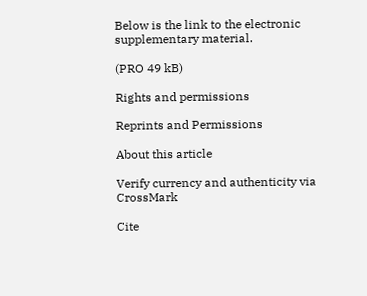Below is the link to the electronic supplementary material.

(PRO 49 kB)

Rights and permissions

Reprints and Permissions

About this article

Verify currency and authenticity via CrossMark

Cite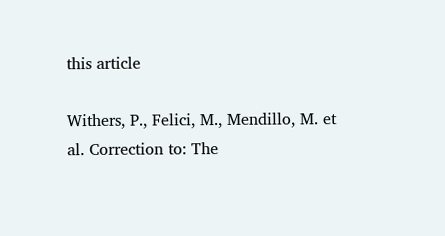this article

Withers, P., Felici, M., Mendillo, M. et al. Correction to: The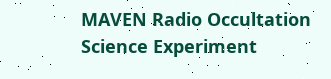MAVEN Radio Occultation Science Experiment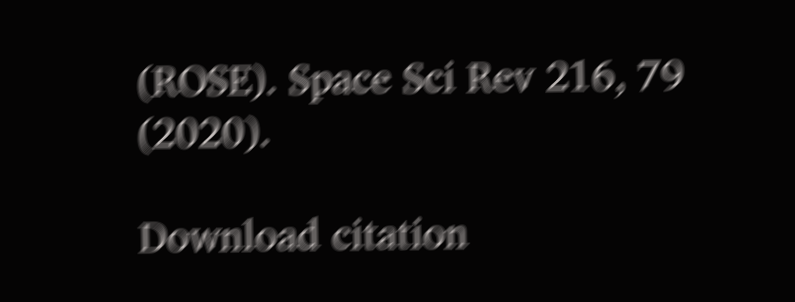(ROSE). Space Sci Rev 216, 79 (2020).

Download citation